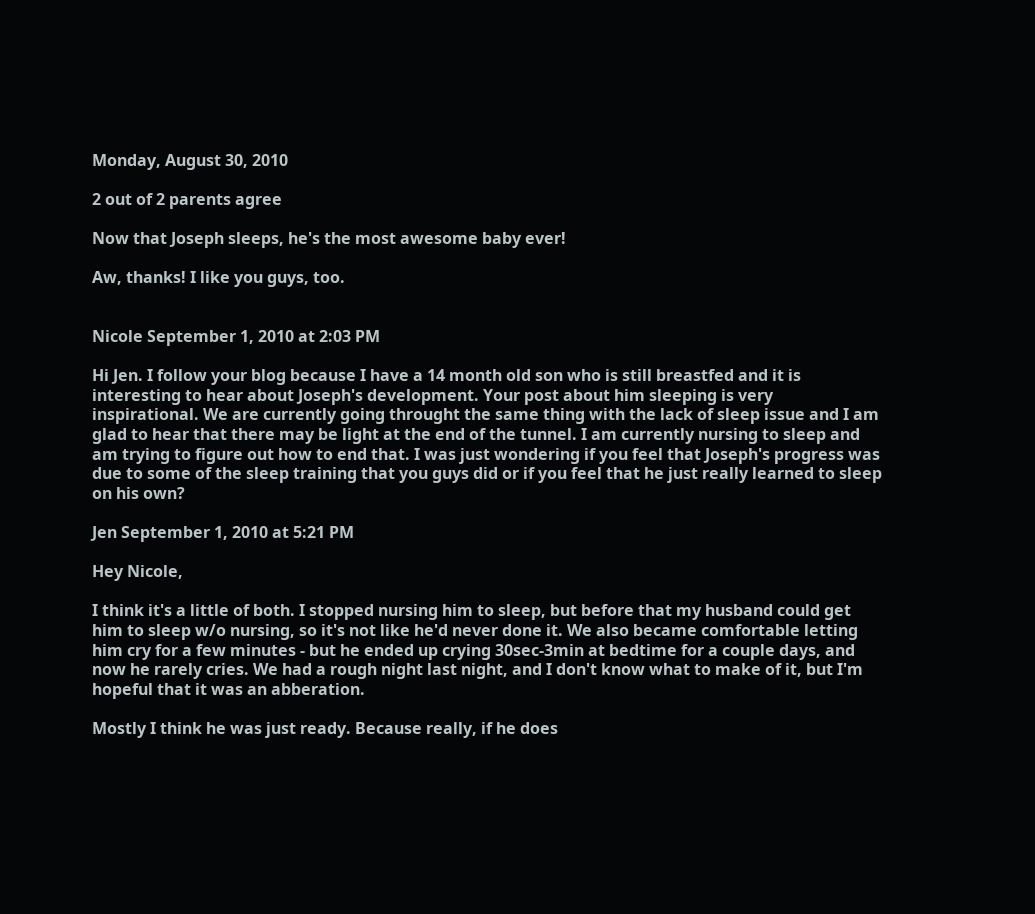Monday, August 30, 2010

2 out of 2 parents agree

Now that Joseph sleeps, he's the most awesome baby ever!

Aw, thanks! I like you guys, too.


Nicole September 1, 2010 at 2:03 PM

Hi Jen. I follow your blog because I have a 14 month old son who is still breastfed and it is interesting to hear about Joseph's development. Your post about him sleeping is very inspirational. We are currently going throught the same thing with the lack of sleep issue and I am glad to hear that there may be light at the end of the tunnel. I am currently nursing to sleep and am trying to figure out how to end that. I was just wondering if you feel that Joseph's progress was due to some of the sleep training that you guys did or if you feel that he just really learned to sleep on his own?

Jen September 1, 2010 at 5:21 PM

Hey Nicole,

I think it's a little of both. I stopped nursing him to sleep, but before that my husband could get him to sleep w/o nursing, so it's not like he'd never done it. We also became comfortable letting him cry for a few minutes - but he ended up crying 30sec-3min at bedtime for a couple days, and now he rarely cries. We had a rough night last night, and I don't know what to make of it, but I'm hopeful that it was an abberation.

Mostly I think he was just ready. Because really, if he does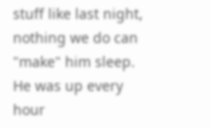stuff like last night, nothing we do can "make" him sleep. He was up every hour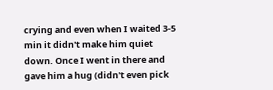crying and even when I waited 3-5 min it didn't make him quiet down. Once I went in there and gave him a hug (didn't even pick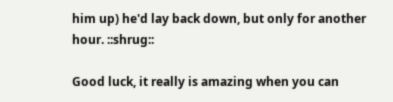him up) he'd lay back down, but only for another hour. ::shrug::

Good luck, it really is amazing when you can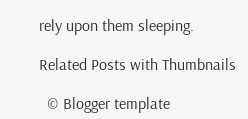rely upon them sleeping.

Related Posts with Thumbnails

  © Blogger template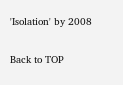'Isolation' by 2008

Back to TOP